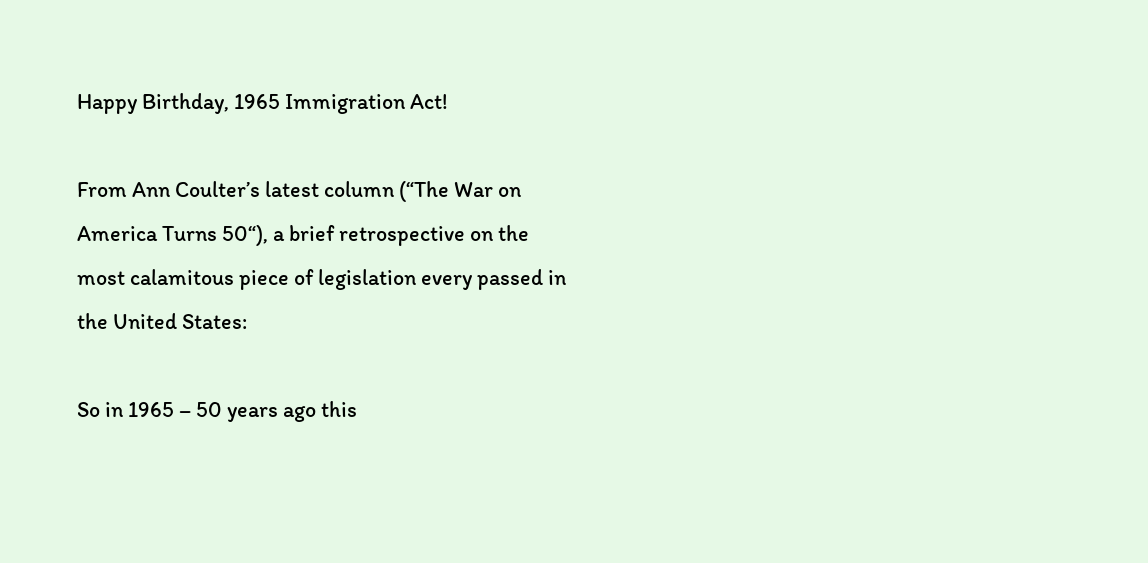Happy Birthday, 1965 Immigration Act!

From Ann Coulter’s latest column (“The War on America Turns 50“), a brief retrospective on the most calamitous piece of legislation every passed in the United States:

So in 1965 – 50 years ago this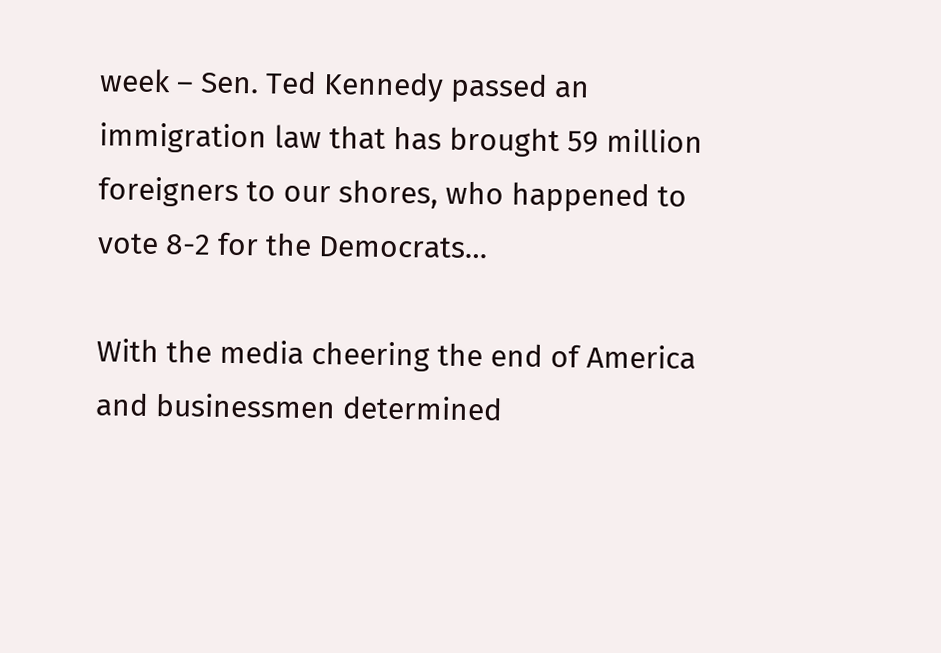week – Sen. Ted Kennedy passed an immigration law that has brought 59 million foreigners to our shores, who happened to vote 8-2 for the Democrats…

With the media cheering the end of America and businessmen determined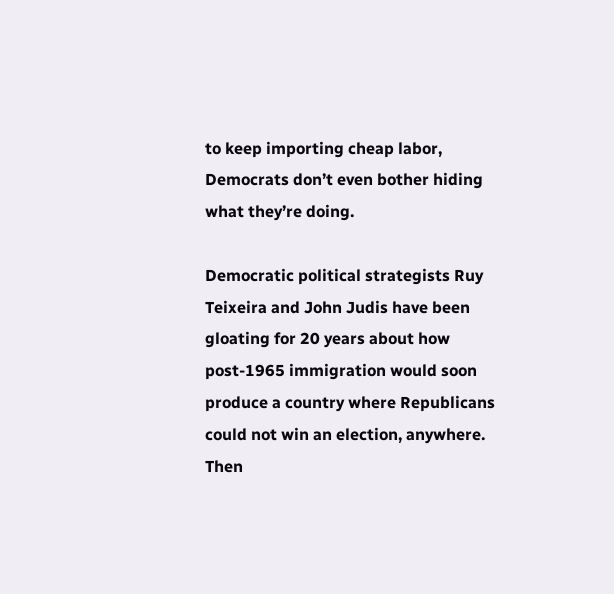to keep importing cheap labor, Democrats don’t even bother hiding what they’re doing.

Democratic political strategists Ruy Teixeira and John Judis have been gloating for 20 years about how post-1965 immigration would soon produce a country where Republicans could not win an election, anywhere. Then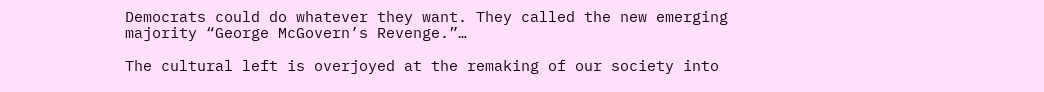Democrats could do whatever they want. They called the new emerging majority “George McGovern’s Revenge.”…

The cultural left is overjoyed at the remaking of our society into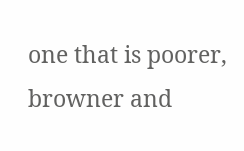one that is poorer, browner and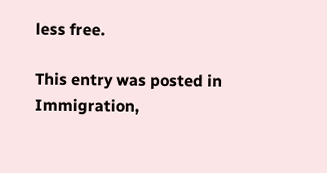less free.

This entry was posted in Immigration,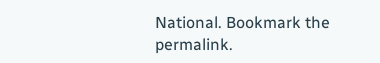National. Bookmark the permalink.